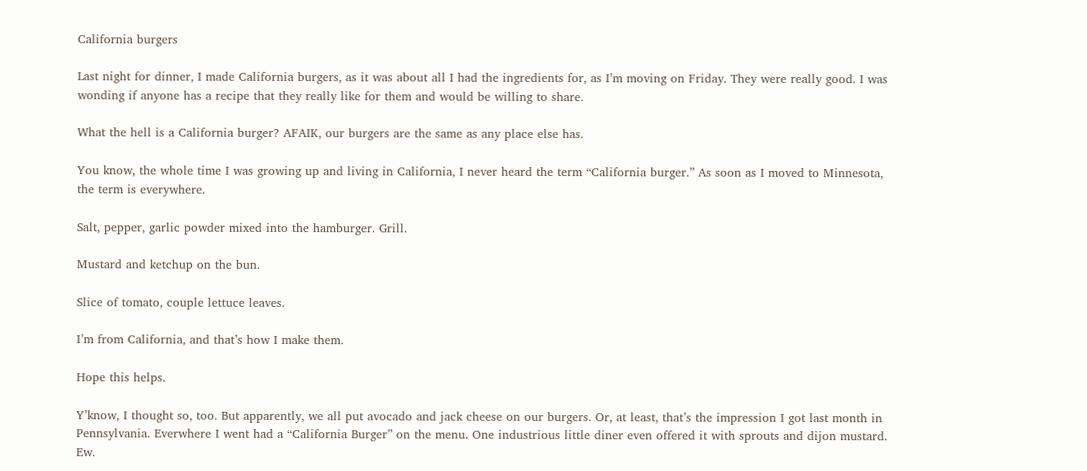California burgers

Last night for dinner, I made California burgers, as it was about all I had the ingredients for, as I’m moving on Friday. They were really good. I was wonding if anyone has a recipe that they really like for them and would be willing to share.

What the hell is a California burger? AFAIK, our burgers are the same as any place else has.

You know, the whole time I was growing up and living in California, I never heard the term “California burger.” As soon as I moved to Minnesota, the term is everywhere.

Salt, pepper, garlic powder mixed into the hamburger. Grill.

Mustard and ketchup on the bun.

Slice of tomato, couple lettuce leaves.

I’m from California, and that’s how I make them.

Hope this helps.

Y’know, I thought so, too. But apparently, we all put avocado and jack cheese on our burgers. Or, at least, that’s the impression I got last month in Pennsylvania. Everwhere I went had a “California Burger” on the menu. One industrious little diner even offered it with sprouts and dijon mustard. Ew.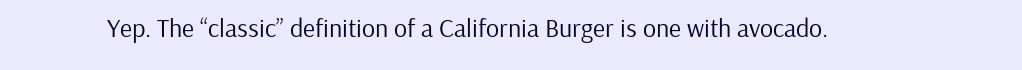Yep. The “classic” definition of a California Burger is one with avocado.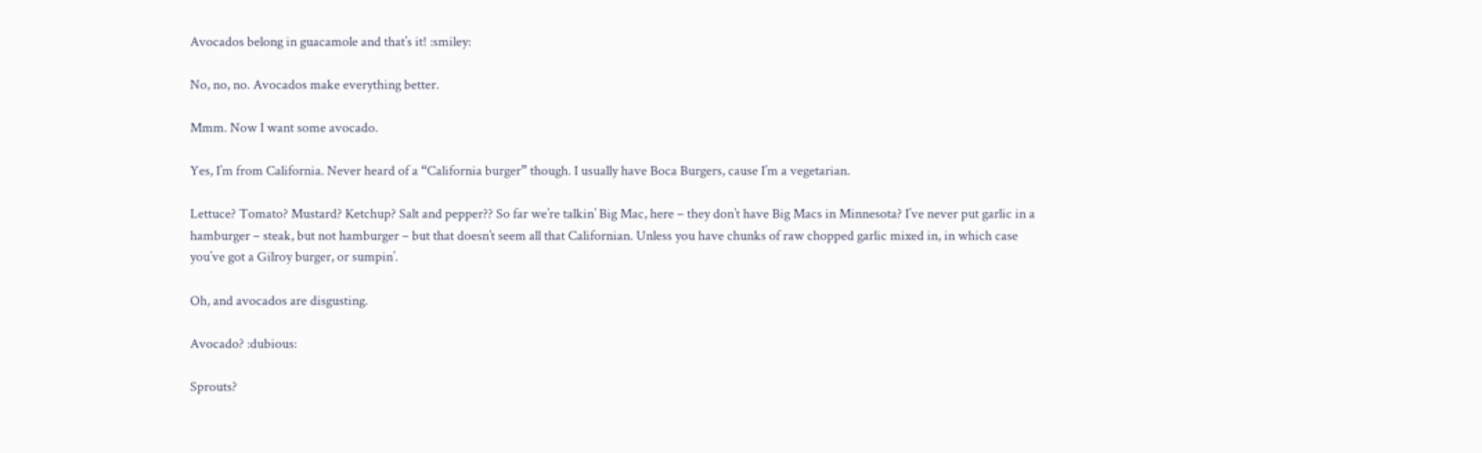Avocados belong in guacamole and that’s it! :smiley:

No, no, no. Avocados make everything better.

Mmm. Now I want some avocado.

Yes, I’m from California. Never heard of a “California burger” though. I usually have Boca Burgers, cause I’m a vegetarian.

Lettuce? Tomato? Mustard? Ketchup? Salt and pepper?? So far we’re talkin’ Big Mac, here – they don’t have Big Macs in Minnesota? I’ve never put garlic in a hamburger – steak, but not hamburger – but that doesn’t seem all that Californian. Unless you have chunks of raw chopped garlic mixed in, in which case you’ve got a Gilroy burger, or sumpin’.

Oh, and avocados are disgusting.

Avocado? :dubious:

Sprouts?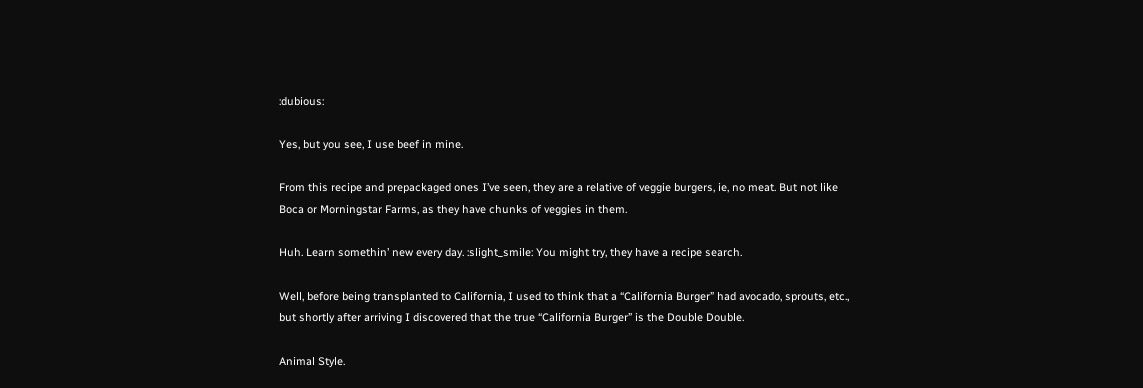:dubious:

Yes, but you see, I use beef in mine.

From this recipe and prepackaged ones I’ve seen, they are a relative of veggie burgers, ie, no meat. But not like Boca or Morningstar Farms, as they have chunks of veggies in them.

Huh. Learn somethin’ new every day. :slight_smile: You might try, they have a recipe search.

Well, before being transplanted to California, I used to think that a “California Burger” had avocado, sprouts, etc., but shortly after arriving I discovered that the true “California Burger” is the Double Double.

Animal Style.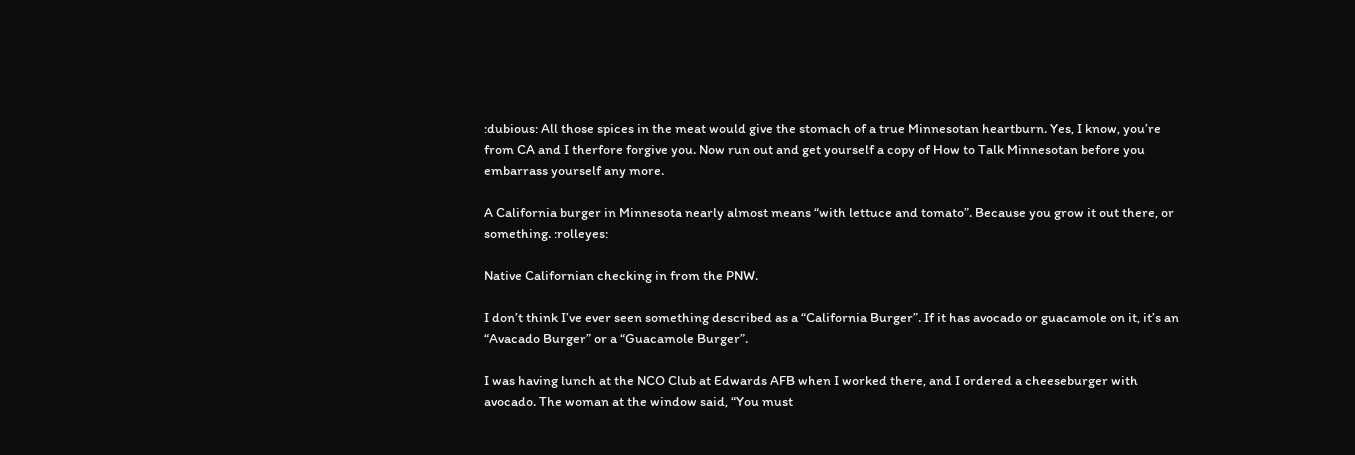:dubious: All those spices in the meat would give the stomach of a true Minnesotan heartburn. Yes, I know, you’re from CA and I therfore forgive you. Now run out and get yourself a copy of How to Talk Minnesotan before you embarrass yourself any more.

A California burger in Minnesota nearly almost means “with lettuce and tomato”. Because you grow it out there, or something. :rolleyes:

Native Californian checking in from the PNW.

I don’t think I’ve ever seen something described as a “California Burger”. If it has avocado or guacamole on it, it’s an “Avacado Burger” or a “Guacamole Burger”.

I was having lunch at the NCO Club at Edwards AFB when I worked there, and I ordered a cheeseburger with avocado. The woman at the window said, “You must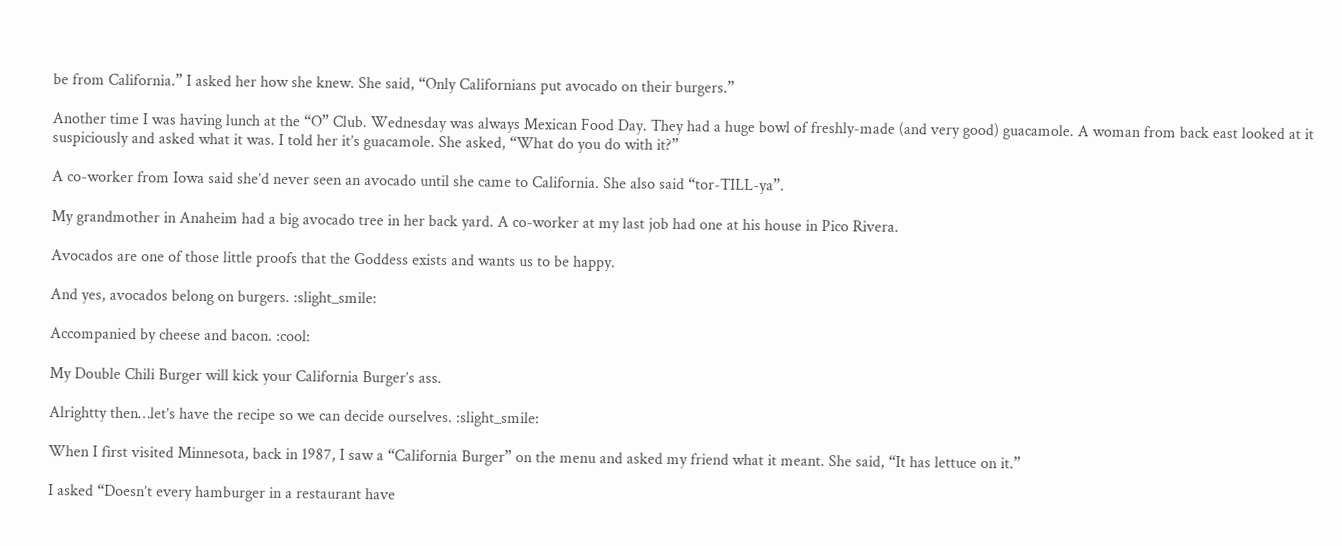be from California.” I asked her how she knew. She said, “Only Californians put avocado on their burgers.”

Another time I was having lunch at the “O” Club. Wednesday was always Mexican Food Day. They had a huge bowl of freshly-made (and very good) guacamole. A woman from back east looked at it suspiciously and asked what it was. I told her it’s guacamole. She asked, “What do you do with it?”

A co-worker from Iowa said she’d never seen an avocado until she came to California. She also said “tor-TILL-ya”.

My grandmother in Anaheim had a big avocado tree in her back yard. A co-worker at my last job had one at his house in Pico Rivera.

Avocados are one of those little proofs that the Goddess exists and wants us to be happy.

And yes, avocados belong on burgers. :slight_smile:

Accompanied by cheese and bacon. :cool:

My Double Chili Burger will kick your California Burger’s ass.

Alrightty then…let’s have the recipe so we can decide ourselves. :slight_smile:

When I first visited Minnesota, back in 1987, I saw a “California Burger” on the menu and asked my friend what it meant. She said, “It has lettuce on it.”

I asked “Doesn’t every hamburger in a restaurant have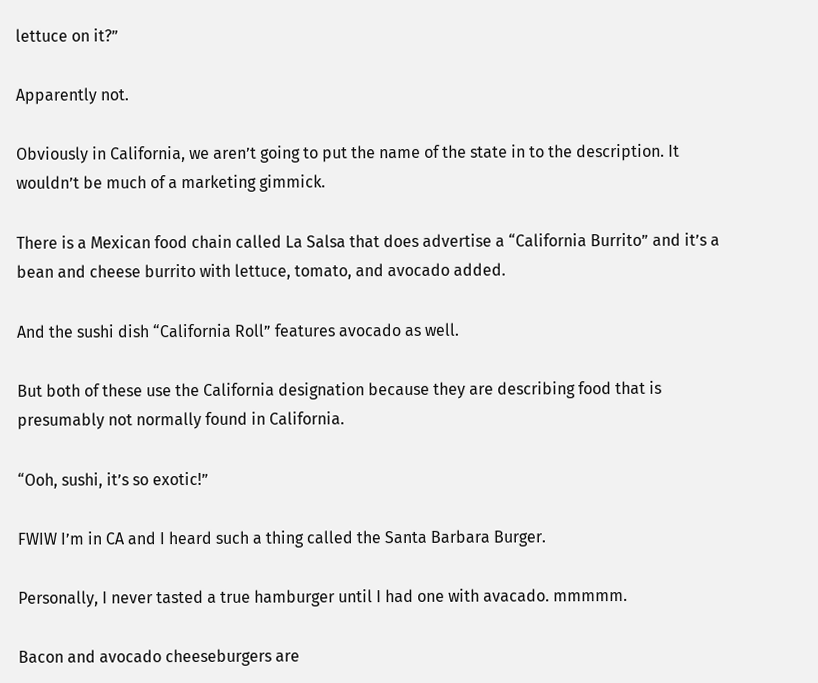lettuce on it?”

Apparently not.

Obviously in California, we aren’t going to put the name of the state in to the description. It wouldn’t be much of a marketing gimmick.

There is a Mexican food chain called La Salsa that does advertise a “California Burrito” and it’s a bean and cheese burrito with lettuce, tomato, and avocado added.

And the sushi dish “California Roll” features avocado as well.

But both of these use the California designation because they are describing food that is presumably not normally found in California.

“Ooh, sushi, it’s so exotic!”

FWIW I’m in CA and I heard such a thing called the Santa Barbara Burger.

Personally, I never tasted a true hamburger until I had one with avacado. mmmmm.

Bacon and avocado cheeseburgers are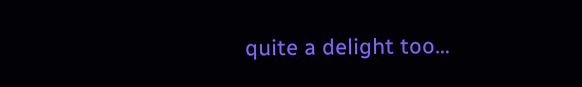quite a delight too…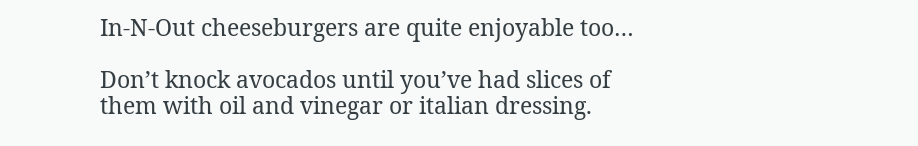In-N-Out cheeseburgers are quite enjoyable too…

Don’t knock avocados until you’ve had slices of them with oil and vinegar or italian dressing.